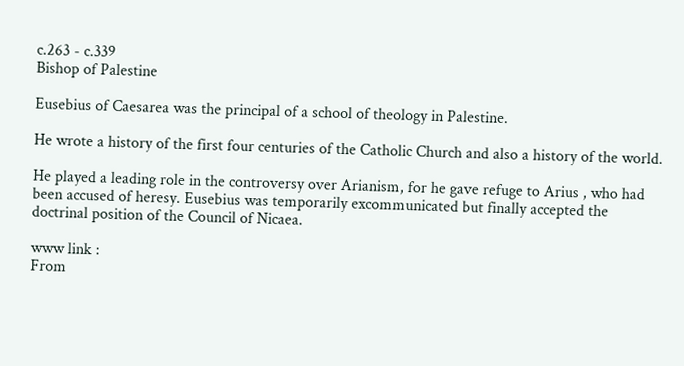c.263 - c.339
Bishop of Palestine

Eusebius of Caesarea was the principal of a school of theology in Palestine.

He wrote a history of the first four centuries of the Catholic Church and also a history of the world.

He played a leading role in the controversy over Arianism, for he gave refuge to Arius , who had been accused of heresy. Eusebius was temporarily excommunicated but finally accepted the doctrinal position of the Council of Nicaea.

www link :
From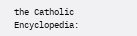the Catholic Encyclopedia: